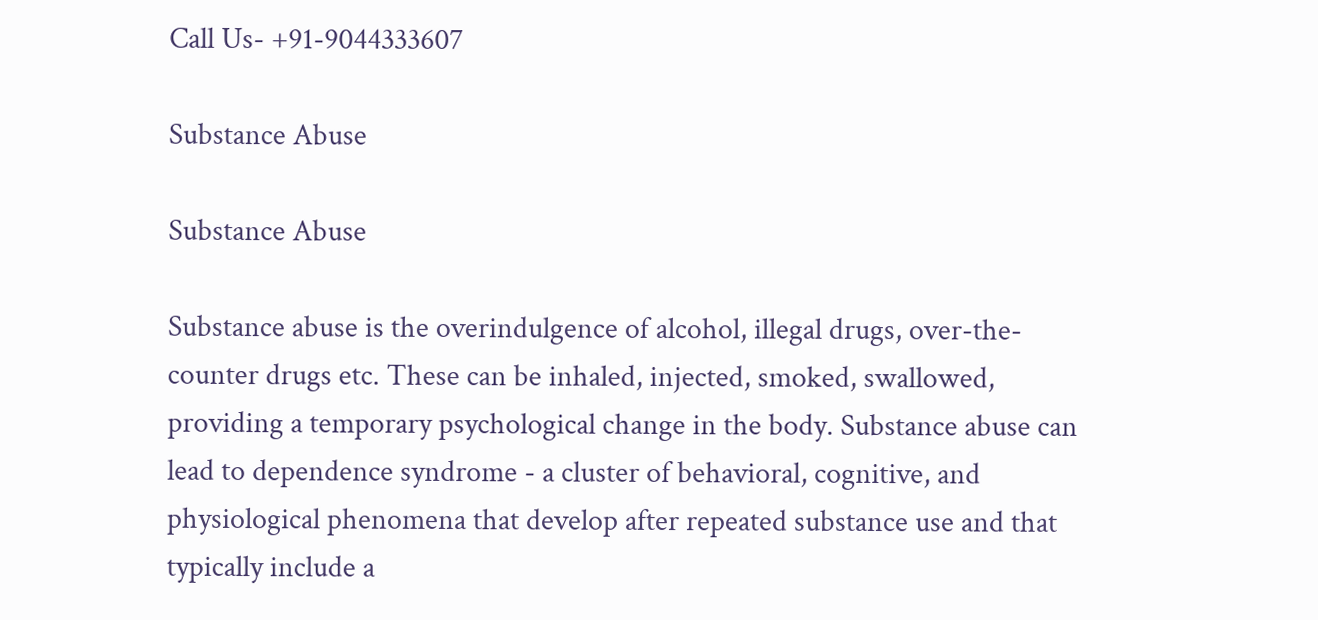Call Us- +91-9044333607

Substance Abuse

Substance Abuse

Substance abuse is the overindulgence of alcohol, illegal drugs, over-the-counter drugs etc. These can be inhaled, injected, smoked, swallowed, providing a temporary psychological change in the body. Substance abuse can lead to dependence syndrome - a cluster of behavioral, cognitive, and physiological phenomena that develop after repeated substance use and that typically include a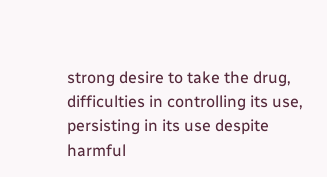strong desire to take the drug, difficulties in controlling its use, persisting in its use despite harmful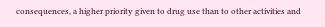consequences, a higher priority given to drug use than to other activities and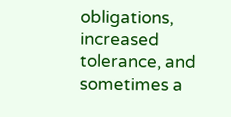obligations, increased tolerance, and sometimes a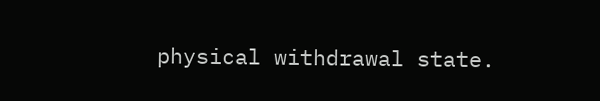physical withdrawal state.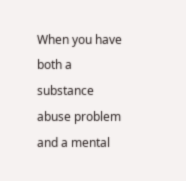When you have both a substance abuse problem and a mental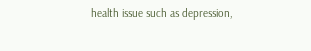health issue such as depression,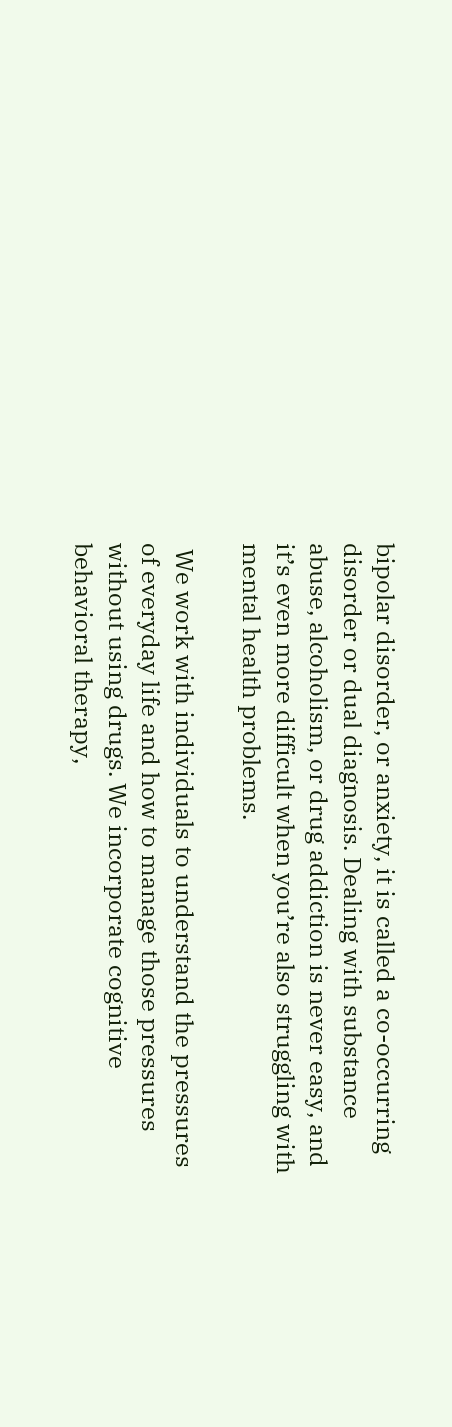bipolar disorder, or anxiety, it is called a co-occurring disorder or dual diagnosis. Dealing with substance abuse, alcoholism, or drug addiction is never easy, and it’s even more difficult when you’re also struggling with mental health problems.

 We work with individuals to understand the pressures of everyday life and how to manage those pressures without using drugs. We incorporate cognitive behavioral therapy,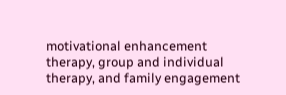motivational enhancement therapy, group and individual therapy, and family engagement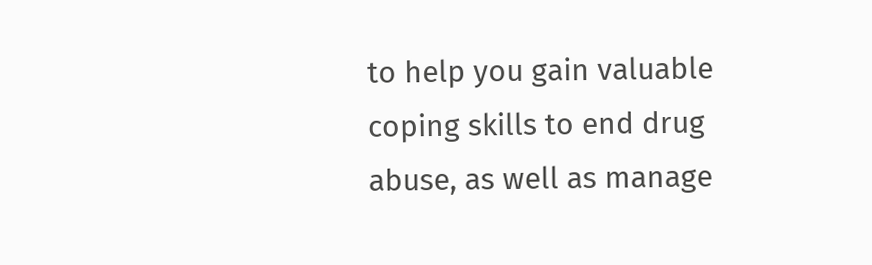to help you gain valuable coping skills to end drug abuse, as well as manage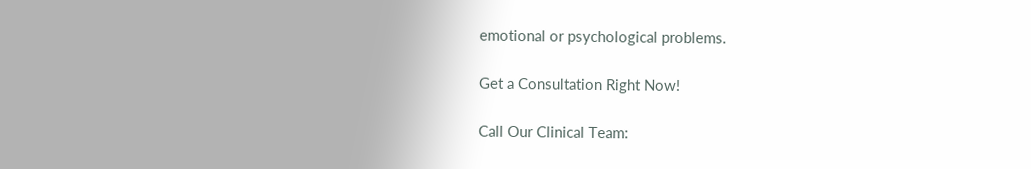emotional or psychological problems.

Get a Consultation Right Now!

Call Our Clinical Team: